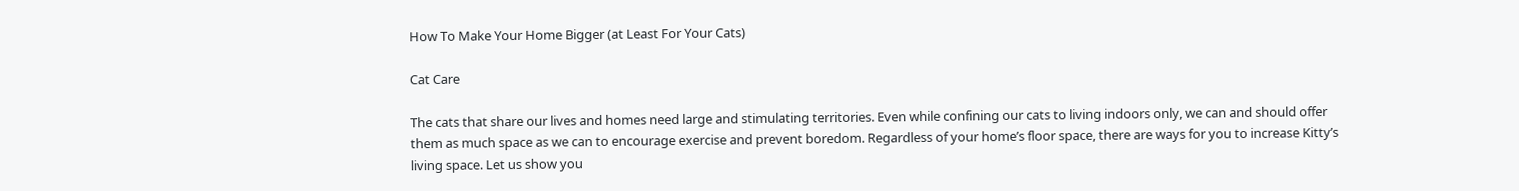How To Make Your Home Bigger (at Least For Your Cats)

Cat Care

The cats that share our lives and homes need large and stimulating territories. Even while confining our cats to living indoors only, we can and should offer them as much space as we can to encourage exercise and prevent boredom. Regardless of your home’s floor space, there are ways for you to increase Kitty’s living space. Let us show you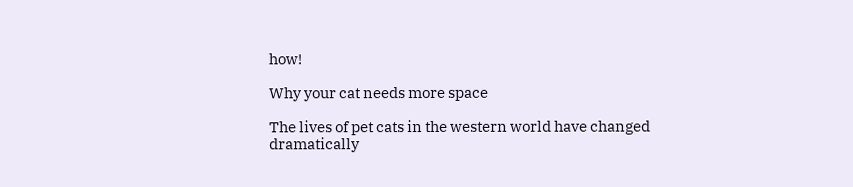how!

Why your cat needs more space

The lives of pet cats in the western world have changed dramatically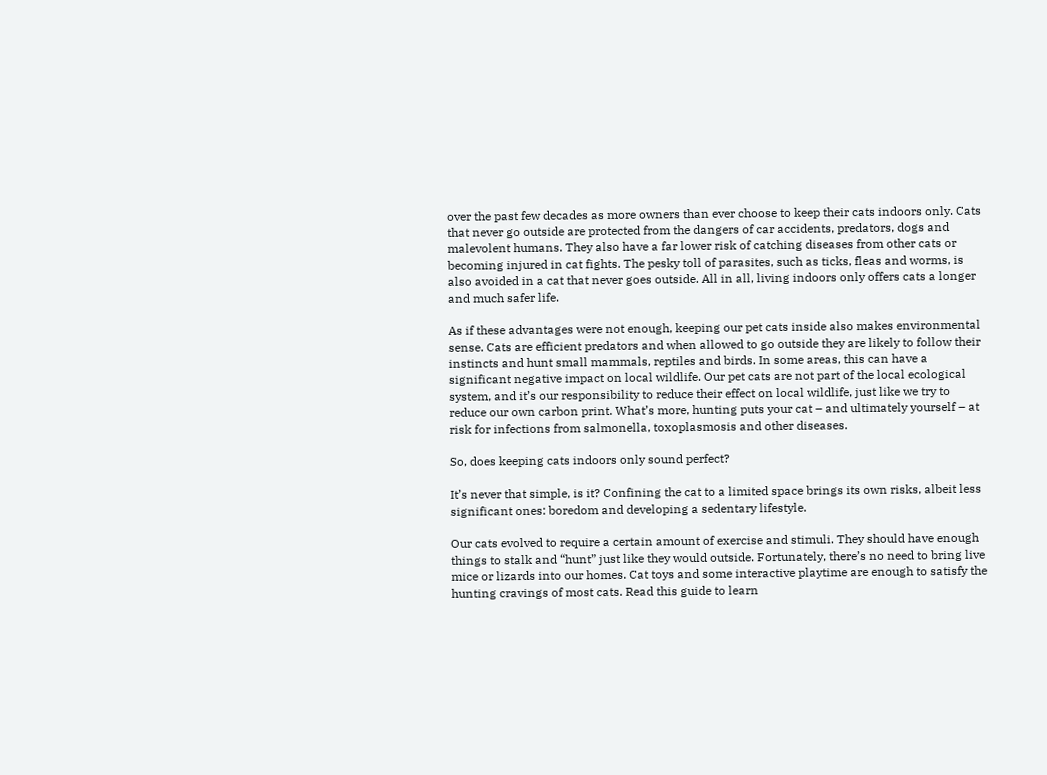over the past few decades as more owners than ever choose to keep their cats indoors only. Cats that never go outside are protected from the dangers of car accidents, predators, dogs and malevolent humans. They also have a far lower risk of catching diseases from other cats or becoming injured in cat fights. The pesky toll of parasites, such as ticks, fleas and worms, is also avoided in a cat that never goes outside. All in all, living indoors only offers cats a longer and much safer life.

As if these advantages were not enough, keeping our pet cats inside also makes environmental sense. Cats are efficient predators and when allowed to go outside they are likely to follow their instincts and hunt small mammals, reptiles and birds. In some areas, this can have a significant negative impact on local wildlife. Our pet cats are not part of the local ecological system, and it’s our responsibility to reduce their effect on local wildlife, just like we try to reduce our own carbon print. What’s more, hunting puts your cat – and ultimately yourself – at risk for infections from salmonella, toxoplasmosis and other diseases.

So, does keeping cats indoors only sound perfect?

It’s never that simple, is it? Confining the cat to a limited space brings its own risks, albeit less significant ones: boredom and developing a sedentary lifestyle.

Our cats evolved to require a certain amount of exercise and stimuli. They should have enough things to stalk and “hunt” just like they would outside. Fortunately, there’s no need to bring live mice or lizards into our homes. Cat toys and some interactive playtime are enough to satisfy the hunting cravings of most cats. Read this guide to learn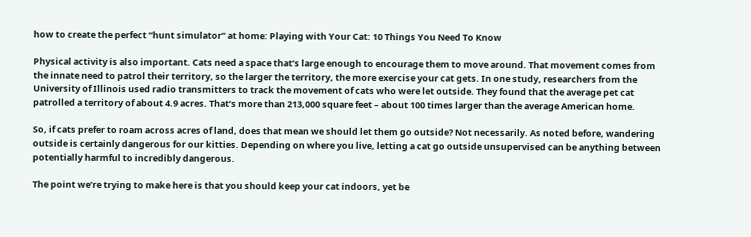how to create the perfect “hunt simulator” at home: Playing with Your Cat: 10 Things You Need To Know

Physical activity is also important. Cats need a space that’s large enough to encourage them to move around. That movement comes from the innate need to patrol their territory, so the larger the territory, the more exercise your cat gets. In one study, researchers from the University of Illinois used radio transmitters to track the movement of cats who were let outside. They found that the average pet cat patrolled a territory of about 4.9 acres. That’s more than 213,000 square feet – about 100 times larger than the average American home.

So, if cats prefer to roam across acres of land, does that mean we should let them go outside? Not necessarily. As noted before, wandering outside is certainly dangerous for our kitties. Depending on where you live, letting a cat go outside unsupervised can be anything between potentially harmful to incredibly dangerous.

The point we’re trying to make here is that you should keep your cat indoors, yet be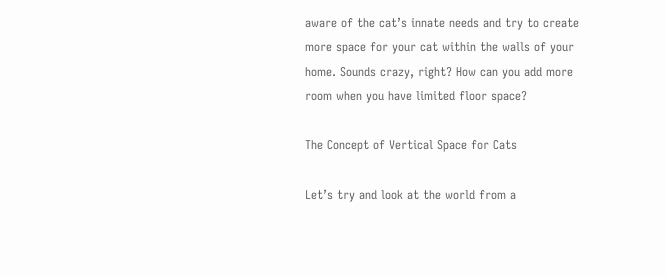aware of the cat’s innate needs and try to create more space for your cat within the walls of your home. Sounds crazy, right? How can you add more room when you have limited floor space?

The Concept of Vertical Space for Cats

Let’s try and look at the world from a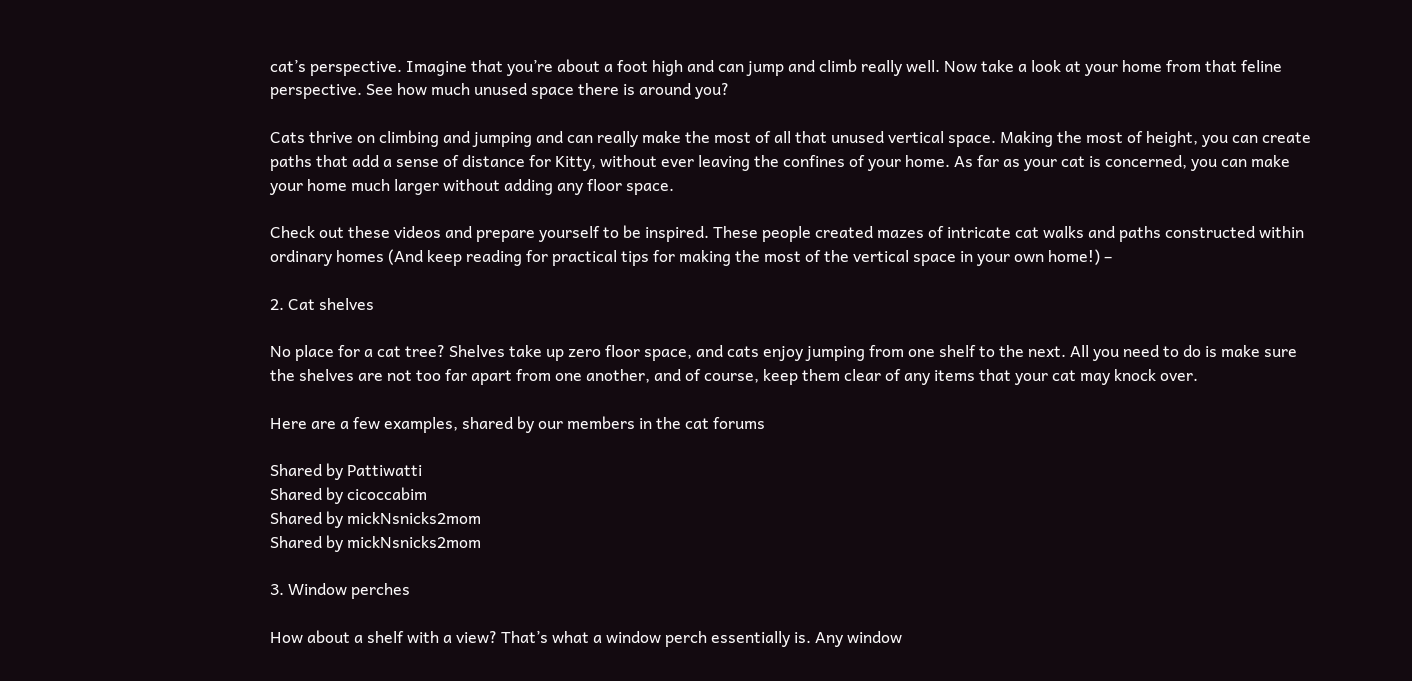cat’s perspective. Imagine that you’re about a foot high and can jump and climb really well. Now take a look at your home from that feline perspective. See how much unused space there is around you?

Cats thrive on climbing and jumping and can really make the most of all that unused vertical space. Making the most of height, you can create paths that add a sense of distance for Kitty, without ever leaving the confines of your home. As far as your cat is concerned, you can make your home much larger without adding any floor space.

Check out these videos and prepare yourself to be inspired. These people created mazes of intricate cat walks and paths constructed within ordinary homes (And keep reading for practical tips for making the most of the vertical space in your own home!) –

2. Cat shelves

No place for a cat tree? Shelves take up zero floor space, and cats enjoy jumping from one shelf to the next. All you need to do is make sure the shelves are not too far apart from one another, and of course, keep them clear of any items that your cat may knock over.

Here are a few examples, shared by our members in the cat forums

Shared by Pattiwatti
Shared by cicoccabim
Shared by mickNsnicks2mom
Shared by mickNsnicks2mom

3. Window perches

How about a shelf with a view? That’s what a window perch essentially is. Any window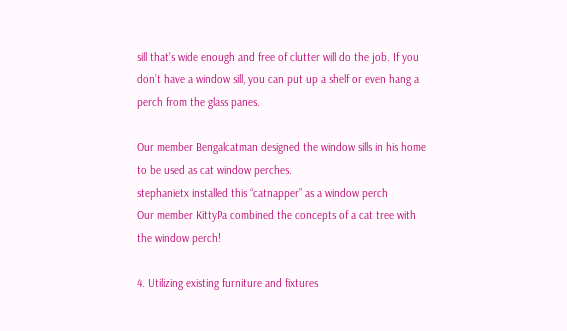sill that’s wide enough and free of clutter will do the job. If you don’t have a window sill, you can put up a shelf or even hang a perch from the glass panes.

Our member Bengalcatman designed the window sills in his home to be used as cat window perches.
stephanietx installed this “catnapper” as a window perch
Our member KittyPa combined the concepts of a cat tree with the window perch!

4. Utilizing existing furniture and fixtures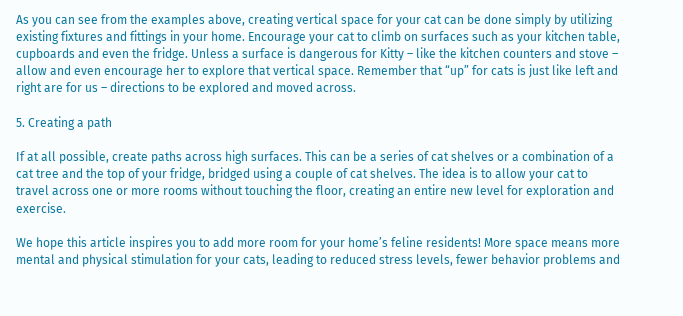As you can see from the examples above, creating vertical space for your cat can be done simply by utilizing existing fixtures and fittings in your home. Encourage your cat to climb on surfaces such as your kitchen table, cupboards and even the fridge. Unless a surface is dangerous for Kitty – like the kitchen counters and stove – allow and even encourage her to explore that vertical space. Remember that “up” for cats is just like left and right are for us – directions to be explored and moved across.

5. Creating a path

If at all possible, create paths across high surfaces. This can be a series of cat shelves or a combination of a cat tree and the top of your fridge, bridged using a couple of cat shelves. The idea is to allow your cat to travel across one or more rooms without touching the floor, creating an entire new level for exploration and exercise.

We hope this article inspires you to add more room for your home’s feline residents! More space means more mental and physical stimulation for your cats, leading to reduced stress levels, fewer behavior problems and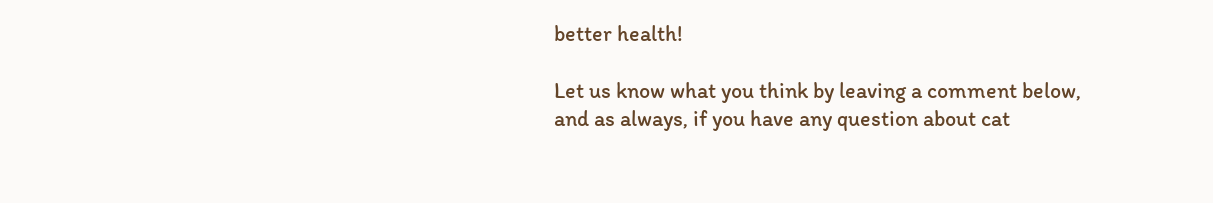better health!

Let us know what you think by leaving a comment below, and as always, if you have any question about cat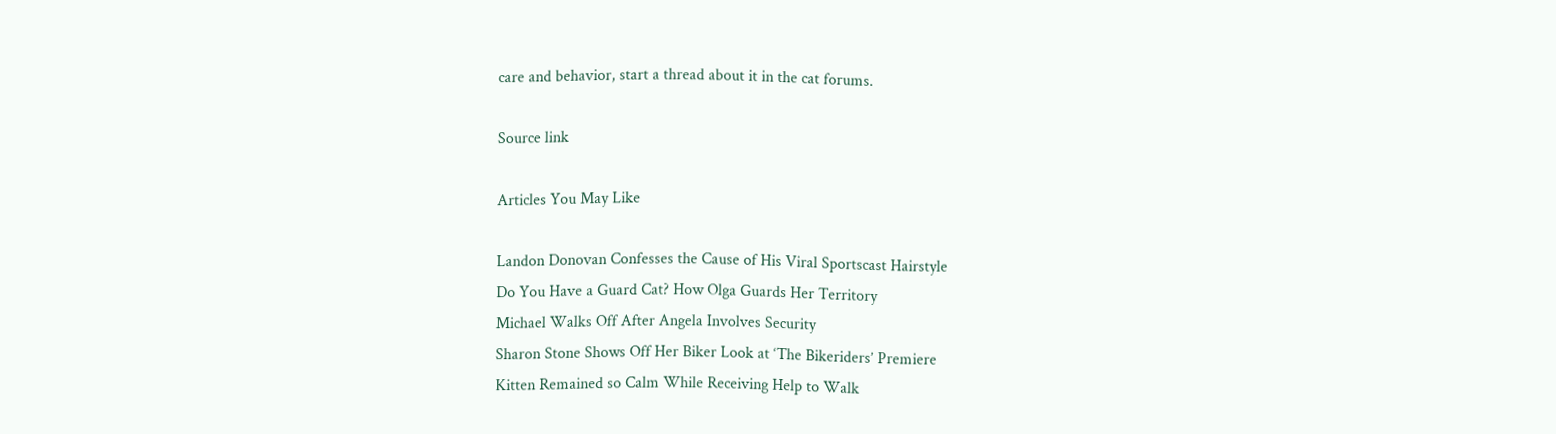care and behavior, start a thread about it in the cat forums.

Source link

Articles You May Like

Landon Donovan Confesses the Cause of His Viral Sportscast Hairstyle
Do You Have a Guard Cat? How Olga Guards Her Territory
Michael Walks Off After Angela Involves Security
Sharon Stone Shows Off Her Biker Look at ‘The Bikeriders’ Premiere
Kitten Remained so Calm While Receiving Help to Walk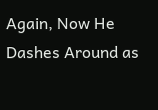Again, Now He Dashes Around as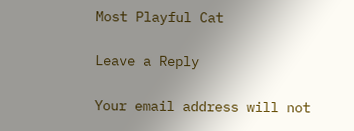Most Playful Cat

Leave a Reply

Your email address will not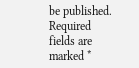be published. Required fields are marked *